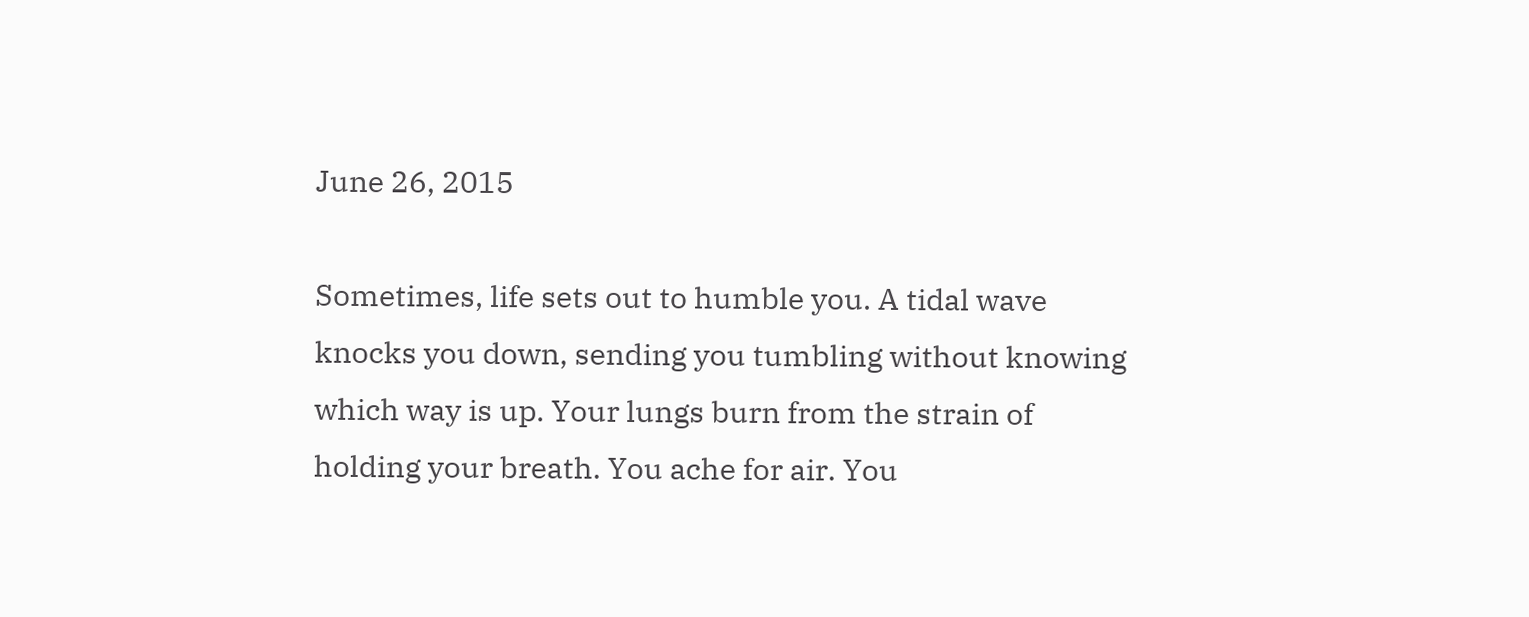June 26, 2015

Sometimes, life sets out to humble you. A tidal wave knocks you down, sending you tumbling without knowing which way is up. Your lungs burn from the strain of holding your breath. You ache for air. You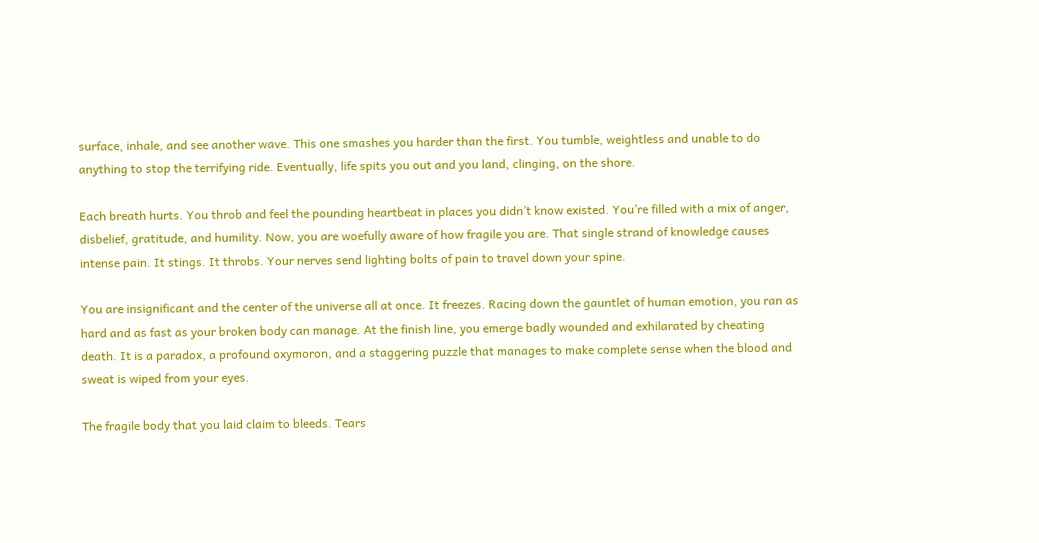surface, inhale, and see another wave. This one smashes you harder than the first. You tumble, weightless and unable to do anything to stop the terrifying ride. Eventually, life spits you out and you land, clinging, on the shore.

Each breath hurts. You throb and feel the pounding heartbeat in places you didn’t know existed. You’re filled with a mix of anger, disbelief, gratitude, and humility. Now, you are woefully aware of how fragile you are. That single strand of knowledge causes intense pain. It stings. It throbs. Your nerves send lighting bolts of pain to travel down your spine.

You are insignificant and the center of the universe all at once. It freezes. Racing down the gauntlet of human emotion, you ran as hard and as fast as your broken body can manage. At the finish line, you emerge badly wounded and exhilarated by cheating death. It is a paradox, a profound oxymoron, and a staggering puzzle that manages to make complete sense when the blood and sweat is wiped from your eyes.

The fragile body that you laid claim to bleeds. Tears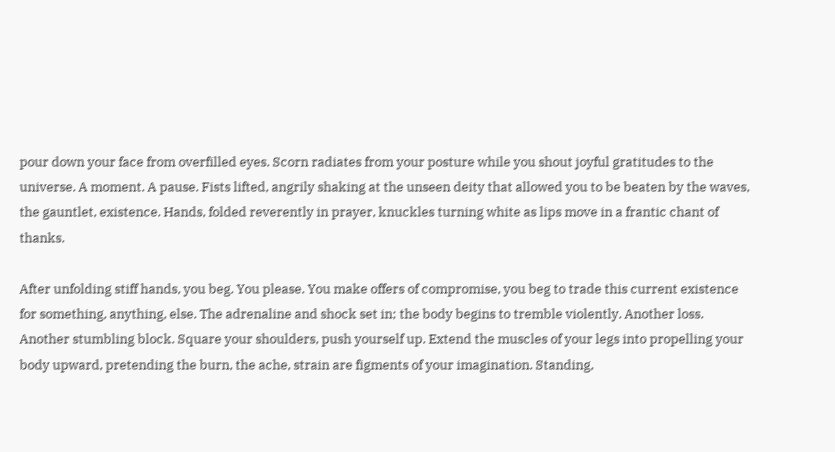pour down your face from overfilled eyes. Scorn radiates from your posture while you shout joyful gratitudes to the universe. A moment. A pause. Fists lifted, angrily shaking at the unseen deity that allowed you to be beaten by the waves, the gauntlet, existence. Hands, folded reverently in prayer, knuckles turning white as lips move in a frantic chant of thanks.

After unfolding stiff hands, you beg. You please. You make offers of compromise, you beg to trade this current existence for something, anything, else. The adrenaline and shock set in; the body begins to tremble violently. Another loss. Another stumbling block. Square your shoulders, push yourself up. Extend the muscles of your legs into propelling your body upward, pretending the burn, the ache, strain are figments of your imagination. Standing,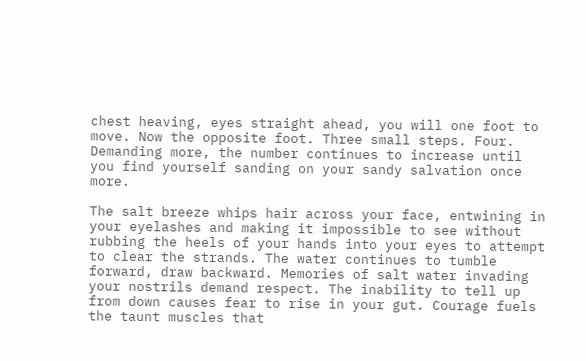chest heaving, eyes straight ahead, you will one foot to move. Now the opposite foot. Three small steps. Four. Demanding more, the number continues to increase until you find yourself sanding on your sandy salvation once more.

The salt breeze whips hair across your face, entwining in your eyelashes and making it impossible to see without rubbing the heels of your hands into your eyes to attempt to clear the strands. The water continues to tumble forward, draw backward. Memories of salt water invading your nostrils demand respect. The inability to tell up from down causes fear to rise in your gut. Courage fuels the taunt muscles that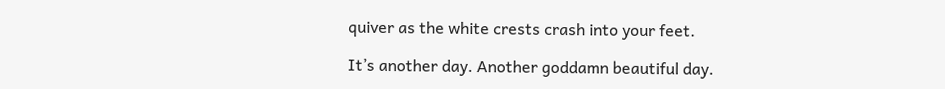quiver as the white crests crash into your feet.

It’s another day. Another goddamn beautiful day.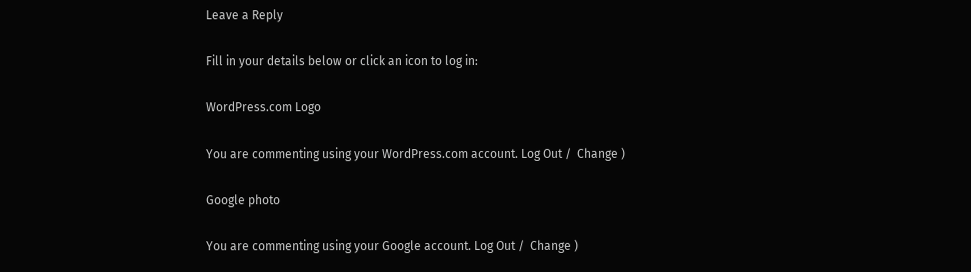Leave a Reply

Fill in your details below or click an icon to log in:

WordPress.com Logo

You are commenting using your WordPress.com account. Log Out /  Change )

Google photo

You are commenting using your Google account. Log Out /  Change )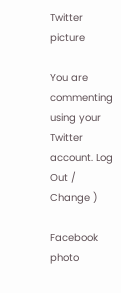Twitter picture

You are commenting using your Twitter account. Log Out /  Change )

Facebook photo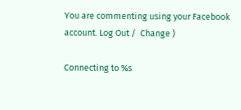You are commenting using your Facebook account. Log Out /  Change )

Connecting to %s